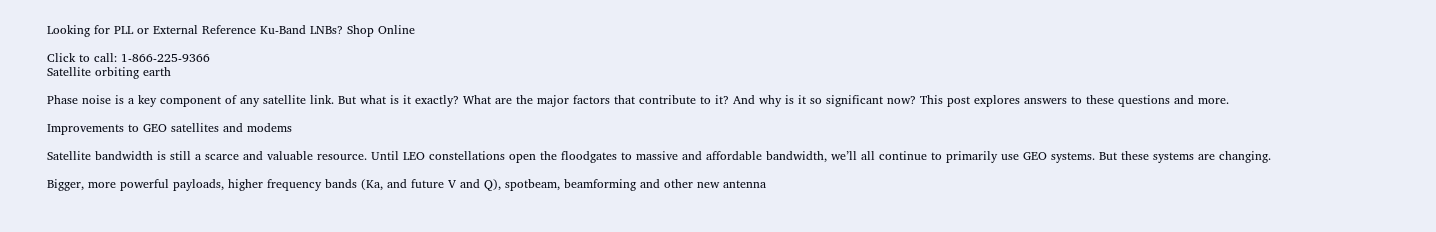Looking for PLL or External Reference Ku-Band LNBs? Shop Online

Click to call: 1-866-225-9366
Satellite orbiting earth

Phase noise is a key component of any satellite link. But what is it exactly? What are the major factors that contribute to it? And why is it so significant now? This post explores answers to these questions and more.

Improvements to GEO satellites and modems

Satellite bandwidth is still a scarce and valuable resource. Until LEO constellations open the floodgates to massive and affordable bandwidth, we’ll all continue to primarily use GEO systems. But these systems are changing.

Bigger, more powerful payloads, higher frequency bands (Ka, and future V and Q), spotbeam, beamforming and other new antenna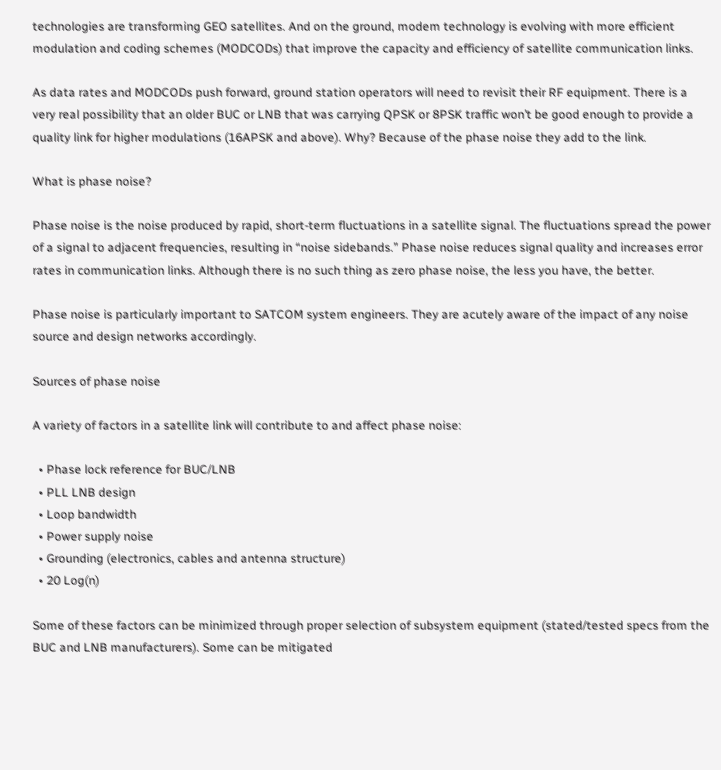technologies are transforming GEO satellites. And on the ground, modem technology is evolving with more efficient modulation and coding schemes (MODCODs) that improve the capacity and efficiency of satellite communication links.

As data rates and MODCODs push forward, ground station operators will need to revisit their RF equipment. There is a very real possibility that an older BUC or LNB that was carrying QPSK or 8PSK traffic won’t be good enough to provide a quality link for higher modulations (16APSK and above). Why? Because of the phase noise they add to the link.

What is phase noise?

Phase noise is the noise produced by rapid, short-term fluctuations in a satellite signal. The fluctuations spread the power of a signal to adjacent frequencies, resulting in “noise sidebands.” Phase noise reduces signal quality and increases error rates in communication links. Although there is no such thing as zero phase noise, the less you have, the better.

Phase noise is particularly important to SATCOM system engineers. They are acutely aware of the impact of any noise source and design networks accordingly.

Sources of phase noise

A variety of factors in a satellite link will contribute to and affect phase noise:

  • Phase lock reference for BUC/LNB
  • PLL LNB design
  • Loop bandwidth
  • Power supply noise
  • Grounding (electronics, cables and antenna structure)
  • 20 Log(n)

Some of these factors can be minimized through proper selection of subsystem equipment (stated/tested specs from the BUC and LNB manufacturers). Some can be mitigated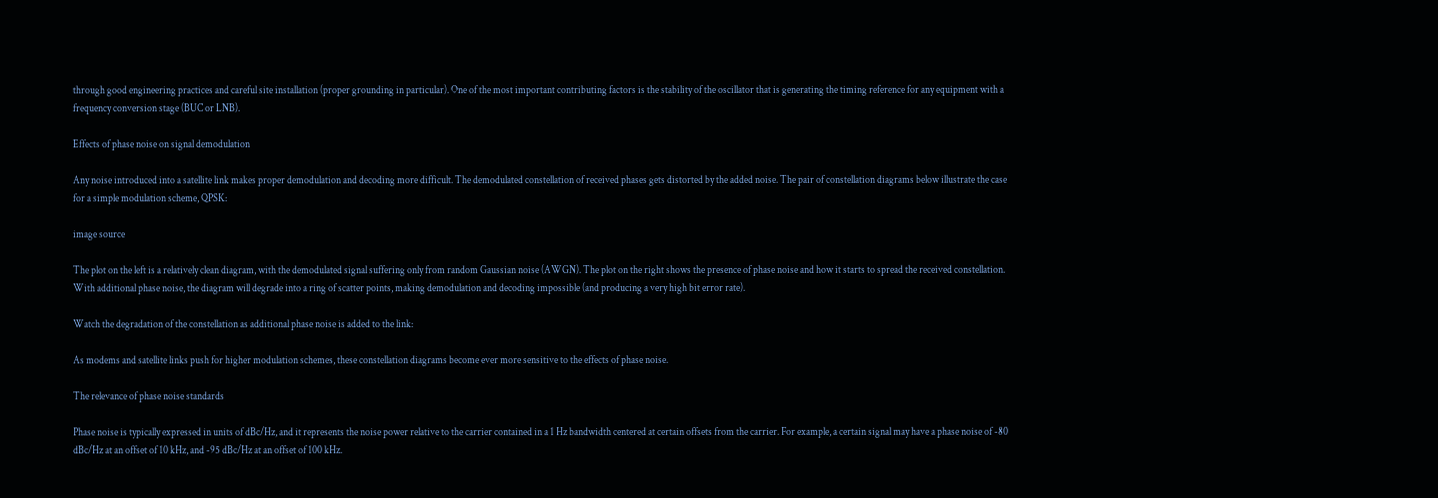through good engineering practices and careful site installation (proper grounding in particular). One of the most important contributing factors is the stability of the oscillator that is generating the timing reference for any equipment with a frequency conversion stage (BUC or LNB).

Effects of phase noise on signal demodulation

Any noise introduced into a satellite link makes proper demodulation and decoding more difficult. The demodulated constellation of received phases gets distorted by the added noise. The pair of constellation diagrams below illustrate the case for a simple modulation scheme, QPSK:

image source

The plot on the left is a relatively clean diagram, with the demodulated signal suffering only from random Gaussian noise (AWGN). The plot on the right shows the presence of phase noise and how it starts to spread the received constellation. With additional phase noise, the diagram will degrade into a ring of scatter points, making demodulation and decoding impossible (and producing a very high bit error rate).

Watch the degradation of the constellation as additional phase noise is added to the link:

As modems and satellite links push for higher modulation schemes, these constellation diagrams become ever more sensitive to the effects of phase noise.

The relevance of phase noise standards

Phase noise is typically expressed in units of dBc/Hz, and it represents the noise power relative to the carrier contained in a 1 Hz bandwidth centered at certain offsets from the carrier. For example, a certain signal may have a phase noise of -80 dBc/Hz at an offset of 10 kHz, and -95 dBc/Hz at an offset of 100 kHz.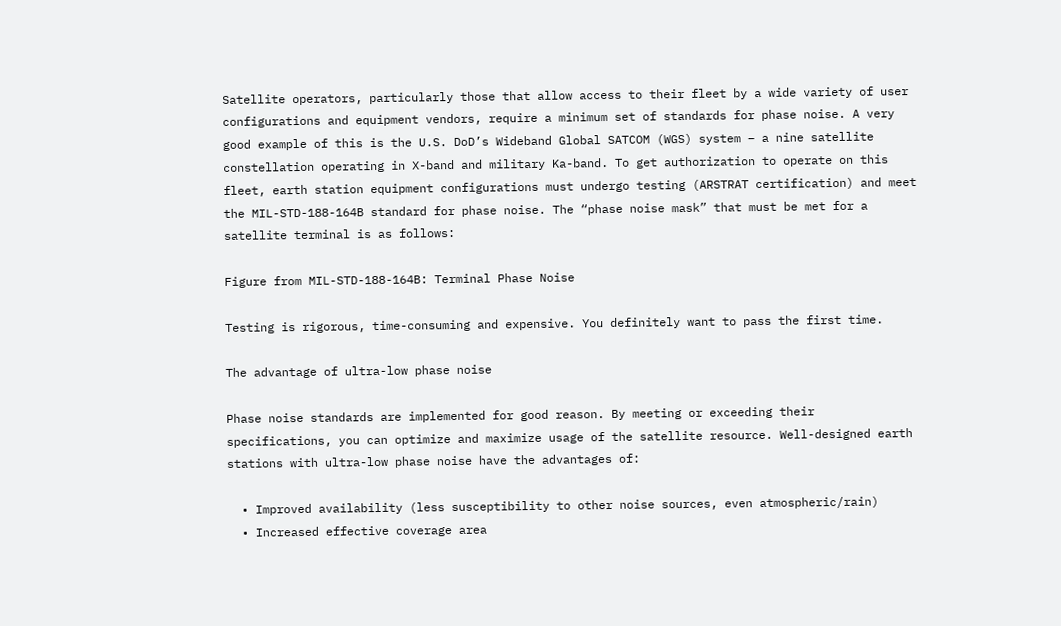Satellite operators, particularly those that allow access to their fleet by a wide variety of user configurations and equipment vendors, require a minimum set of standards for phase noise. A very good example of this is the U.S. DoD’s Wideband Global SATCOM (WGS) system – a nine satellite constellation operating in X-band and military Ka-band. To get authorization to operate on this fleet, earth station equipment configurations must undergo testing (ARSTRAT certification) and meet the MIL-STD-188-164B standard for phase noise. The “phase noise mask” that must be met for a satellite terminal is as follows:

Figure from MIL-STD-188-164B: Terminal Phase Noise

Testing is rigorous, time-consuming and expensive. You definitely want to pass the first time.

The advantage of ultra-low phase noise

Phase noise standards are implemented for good reason. By meeting or exceeding their specifications, you can optimize and maximize usage of the satellite resource. Well-designed earth stations with ultra-low phase noise have the advantages of:

  • Improved availability (less susceptibility to other noise sources, even atmospheric/rain)
  • Increased effective coverage area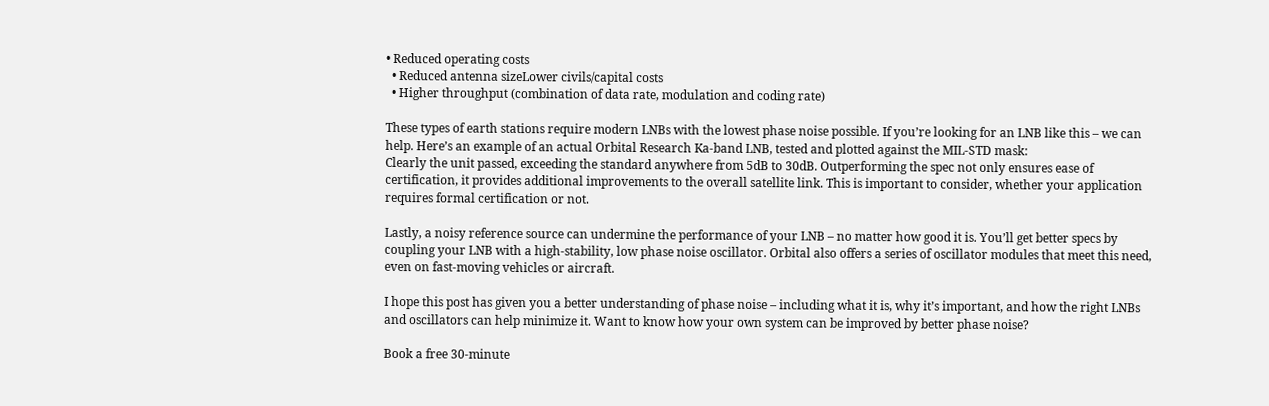• Reduced operating costs
  • Reduced antenna sizeLower civils/capital costs
  • Higher throughput (combination of data rate, modulation and coding rate)

These types of earth stations require modern LNBs with the lowest phase noise possible. If you’re looking for an LNB like this – we can help. Here’s an example of an actual Orbital Research Ka-band LNB, tested and plotted against the MIL-STD mask:
Clearly the unit passed, exceeding the standard anywhere from 5dB to 30dB. Outperforming the spec not only ensures ease of certification, it provides additional improvements to the overall satellite link. This is important to consider, whether your application requires formal certification or not.

Lastly, a noisy reference source can undermine the performance of your LNB – no matter how good it is. You’ll get better specs by coupling your LNB with a high-stability, low phase noise oscillator. Orbital also offers a series of oscillator modules that meet this need, even on fast-moving vehicles or aircraft.

I hope this post has given you a better understanding of phase noise – including what it is, why it’s important, and how the right LNBs and oscillators can help minimize it. Want to know how your own system can be improved by better phase noise?

Book a free 30-minute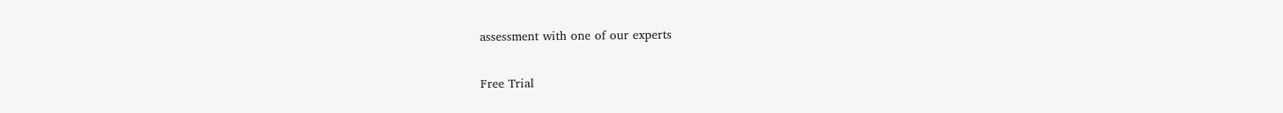assessment with one of our experts

Free Trial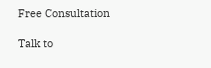Free Consultation

Talk to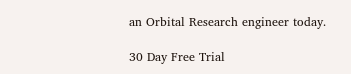an Orbital Research engineer today.

30 Day Free Trial